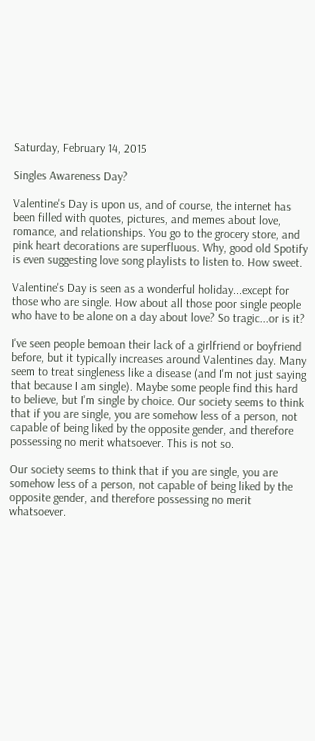Saturday, February 14, 2015

Singles Awareness Day?

Valentine's Day is upon us, and of course, the internet has been filled with quotes, pictures, and memes about love, romance, and relationships. You go to the grocery store, and pink heart decorations are superfluous. Why, good old Spotify is even suggesting love song playlists to listen to. How sweet.

Valentine's Day is seen as a wonderful holiday...except for those who are single. How about all those poor single people who have to be alone on a day about love? So tragic...or is it?

I've seen people bemoan their lack of a girlfriend or boyfriend before, but it typically increases around Valentines day. Many seem to treat singleness like a disease (and I'm not just saying that because I am single). Maybe some people find this hard to believe, but I'm single by choice. Our society seems to think that if you are single, you are somehow less of a person, not capable of being liked by the opposite gender, and therefore possessing no merit whatsoever. This is not so.

Our society seems to think that if you are single, you are somehow less of a person, not capable of being liked by the opposite gender, and therefore possessing no merit whatsoever.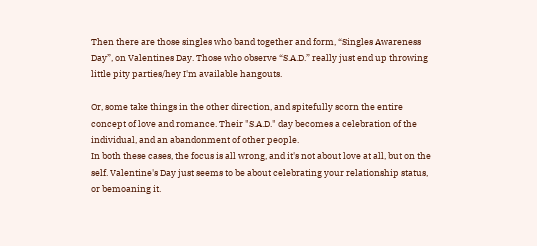Then there are those singles who band together and form, “Singles Awareness Day”, on Valentines Day. Those who observe “S.A.D.” really just end up throwing little pity parties/hey I'm available hangouts.

Or, some take things in the other direction, and spitefully scorn the entire concept of love and romance. Their "S.A.D." day becomes a celebration of the individual, and an abandonment of other people.
In both these cases, the focus is all wrong, and it's not about love at all, but on the self. Valentine's Day just seems to be about celebrating your relationship status, or bemoaning it.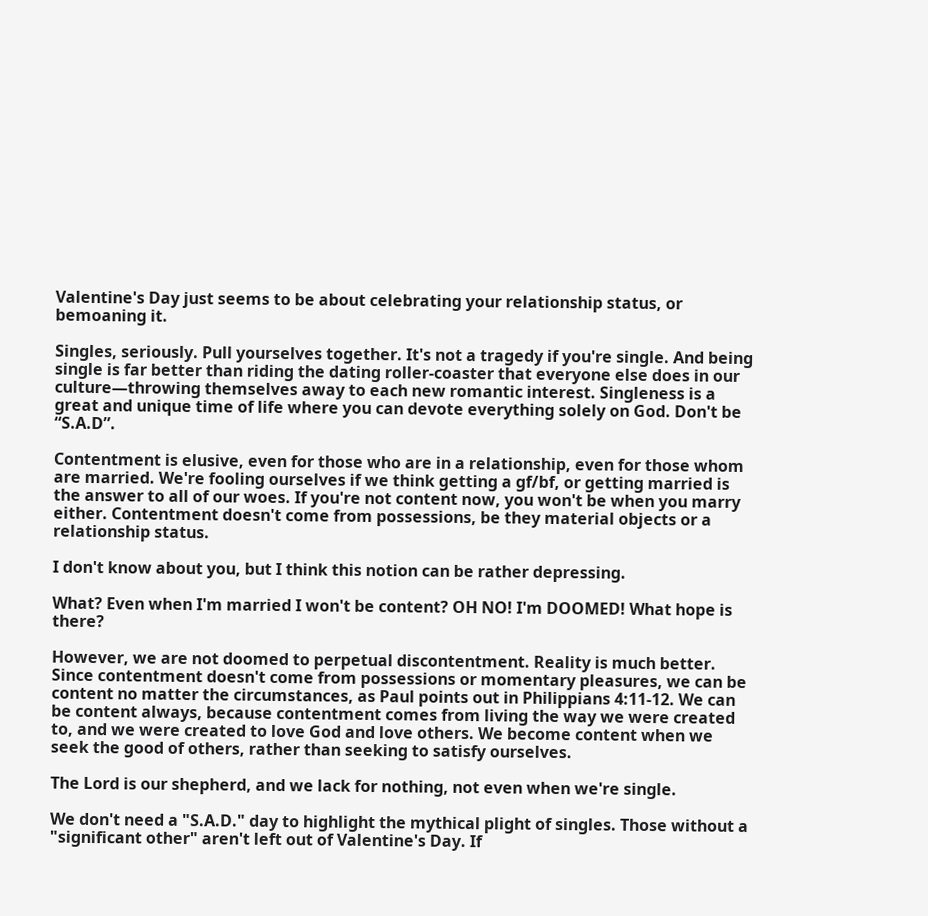Valentine's Day just seems to be about celebrating your relationship status, or bemoaning it.

Singles, seriously. Pull yourselves together. It's not a tragedy if you're single. And being single is far better than riding the dating roller-coaster that everyone else does in our culture—throwing themselves away to each new romantic interest. Singleness is a great and unique time of life where you can devote everything solely on God. Don't be “S.A.D”.

Contentment is elusive, even for those who are in a relationship, even for those whom are married. We're fooling ourselves if we think getting a gf/bf, or getting married is the answer to all of our woes. If you're not content now, you won't be when you marry either. Contentment doesn't come from possessions, be they material objects or a relationship status.

I don't know about you, but I think this notion can be rather depressing.

What? Even when I'm married I won't be content? OH NO! I'm DOOMED! What hope is there?

However, we are not doomed to perpetual discontentment. Reality is much better. Since contentment doesn't come from possessions or momentary pleasures, we can be content no matter the circumstances, as Paul points out in Philippians 4:11-12. We can be content always, because contentment comes from living the way we were created to, and we were created to love God and love others. We become content when we seek the good of others, rather than seeking to satisfy ourselves.

The Lord is our shepherd, and we lack for nothing, not even when we're single.

We don't need a "S.A.D." day to highlight the mythical plight of singles. Those without a "significant other" aren't left out of Valentine's Day. If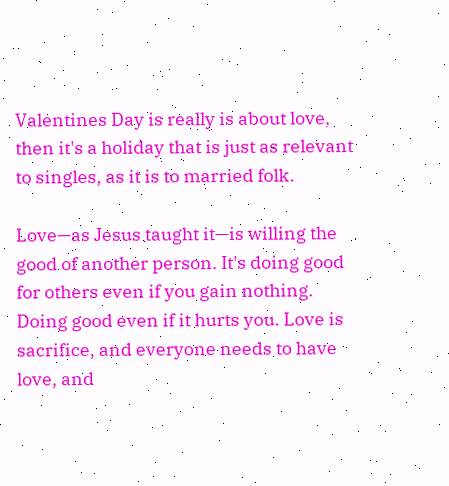Valentines Day is really is about love, then it's a holiday that is just as relevant to singles, as it is to married folk.

Love—as Jesus taught it—is willing the good of another person. It's doing good for others even if you gain nothing. Doing good even if it hurts you. Love is sacrifice, and everyone needs to have love, and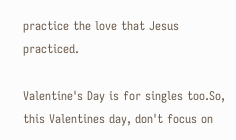practice the love that Jesus practiced.

Valentine's Day is for singles too.So, this Valentines day, don't focus on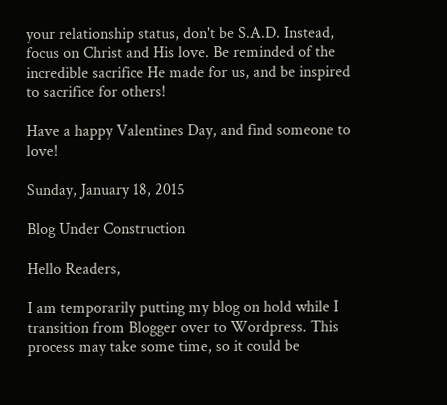your relationship status, don't be S.A.D. Instead, focus on Christ and His love. Be reminded of the incredible sacrifice He made for us, and be inspired to sacrifice for others!

Have a happy Valentines Day, and find someone to love!

Sunday, January 18, 2015

Blog Under Construction

Hello Readers,

I am temporarily putting my blog on hold while I transition from Blogger over to Wordpress. This process may take some time, so it could be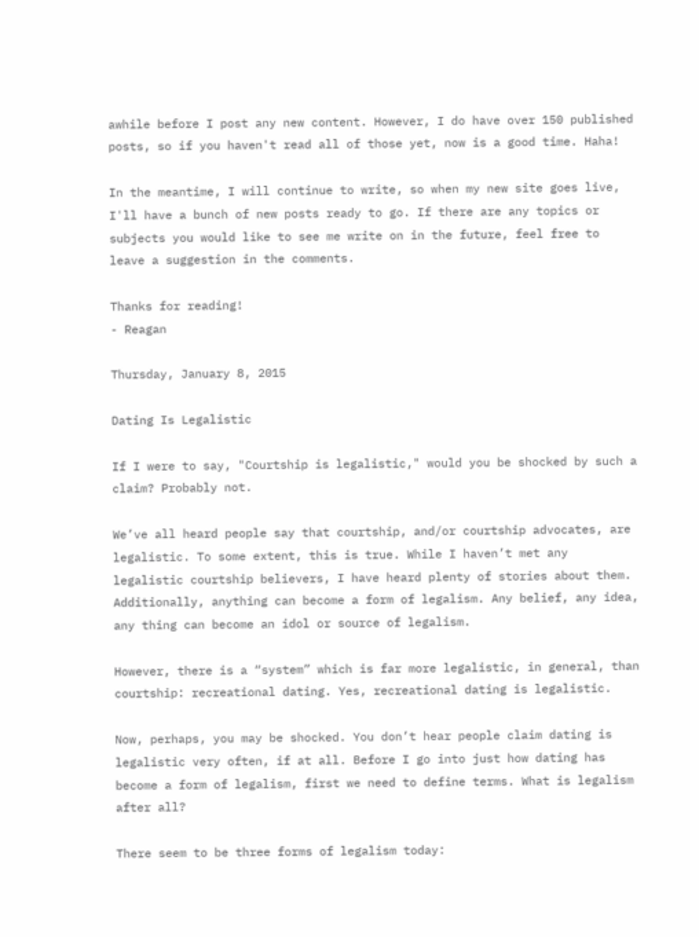awhile before I post any new content. However, I do have over 150 published posts, so if you haven't read all of those yet, now is a good time. Haha!

In the meantime, I will continue to write, so when my new site goes live, I'll have a bunch of new posts ready to go. If there are any topics or subjects you would like to see me write on in the future, feel free to leave a suggestion in the comments.

Thanks for reading!
- Reagan

Thursday, January 8, 2015

Dating Is Legalistic

If I were to say, "Courtship is legalistic," would you be shocked by such a claim? Probably not.

We’ve all heard people say that courtship, and/or courtship advocates, are legalistic. To some extent, this is true. While I haven’t met any legalistic courtship believers, I have heard plenty of stories about them. Additionally, anything can become a form of legalism. Any belief, any idea, any thing can become an idol or source of legalism.

However, there is a “system” which is far more legalistic, in general, than courtship: recreational dating. Yes, recreational dating is legalistic.

Now, perhaps, you may be shocked. You don’t hear people claim dating is legalistic very often, if at all. Before I go into just how dating has become a form of legalism, first we need to define terms. What is legalism after all?

There seem to be three forms of legalism today: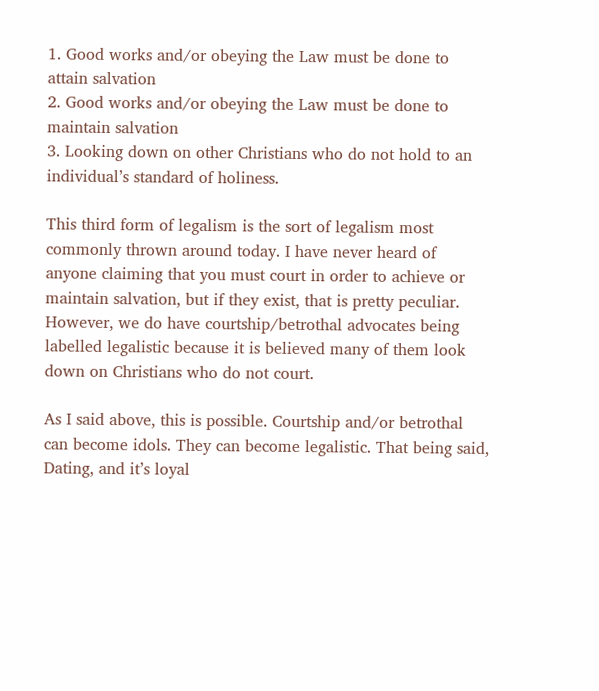1. Good works and/or obeying the Law must be done to attain salvation
2. Good works and/or obeying the Law must be done to maintain salvation
3. Looking down on other Christians who do not hold to an individual’s standard of holiness.

This third form of legalism is the sort of legalism most commonly thrown around today. I have never heard of anyone claiming that you must court in order to achieve or maintain salvation, but if they exist, that is pretty peculiar. However, we do have courtship/betrothal advocates being labelled legalistic because it is believed many of them look down on Christians who do not court.

As I said above, this is possible. Courtship and/or betrothal can become idols. They can become legalistic. That being said, Dating, and it’s loyal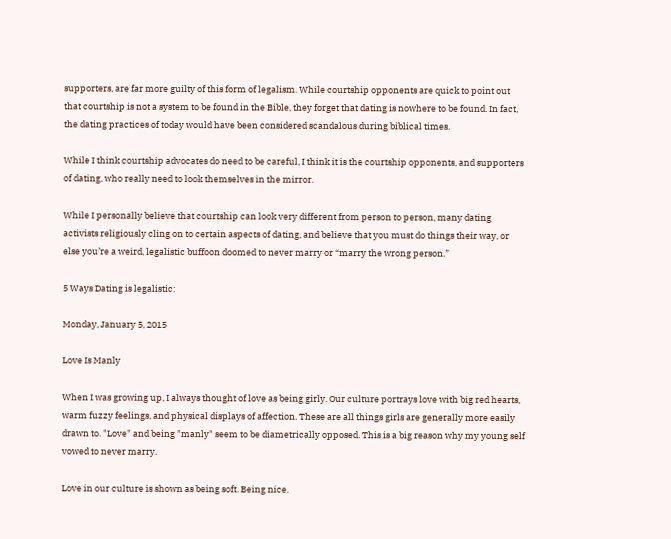supporters, are far more guilty of this form of legalism. While courtship opponents are quick to point out that courtship is not a system to be found in the Bible, they forget that dating is nowhere to be found. In fact, the dating practices of today would have been considered scandalous during biblical times.

While I think courtship advocates do need to be careful, I think it is the courtship opponents, and supporters of dating, who really need to look themselves in the mirror.

While I personally believe that courtship can look very different from person to person, many dating activists religiously cling on to certain aspects of dating, and believe that you must do things their way, or else you’re a weird, legalistic buffoon doomed to never marry or “marry the wrong person.”

5 Ways Dating is legalistic:

Monday, January 5, 2015

Love Is Manly

When I was growing up, I always thought of love as being girly. Our culture portrays love with big red hearts, warm fuzzy feelings, and physical displays of affection. These are all things girls are generally more easily drawn to. "Love" and being "manly" seem to be diametrically opposed. This is a big reason why my young self vowed to never marry.

Love in our culture is shown as being soft. Being nice.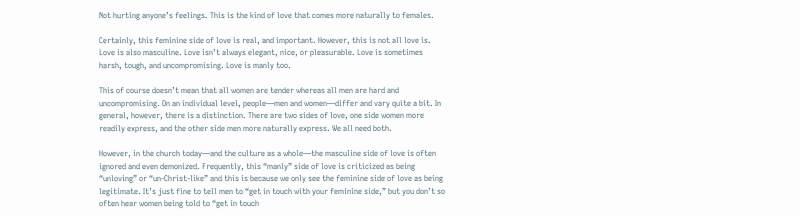Not hurting anyone’s feelings. This is the kind of love that comes more naturally to females.

Certainly, this feminine side of love is real, and important. However, this is not all love is. Love is also masculine. Love isn’t always elegant, nice, or pleasurable. Love is sometimes harsh, tough, and uncompromising. Love is manly too.

This of course doesn’t mean that all women are tender whereas all men are hard and uncompromising. On an individual level, people—men and women—differ and vary quite a bit. In general, however, there is a distinction. There are two sides of love, one side women more readily express, and the other side men more naturally express. We all need both.

However, in the church today—and the culture as a whole—the masculine side of love is often ignored and even demonized. Frequently, this “manly” side of love is criticized as being “unloving” or “un-Christ-like” and this is because we only see the feminine side of love as being legitimate. It’s just fine to tell men to “get in touch with your feminine side,” but you don’t so often hear women being told to “get in touch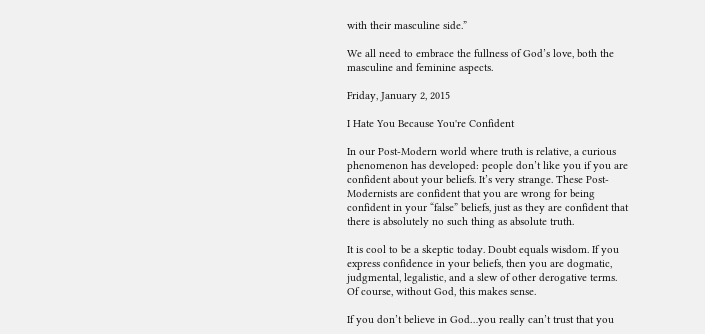with their masculine side.”

We all need to embrace the fullness of God’s love, both the masculine and feminine aspects.

Friday, January 2, 2015

I Hate You Because You're Confident

In our Post-Modern world where truth is relative, a curious phenomenon has developed: people don’t like you if you are confident about your beliefs. It’s very strange. These Post-Modernists are confident that you are wrong for being confident in your “false” beliefs, just as they are confident that there is absolutely no such thing as absolute truth.

It is cool to be a skeptic today. Doubt equals wisdom. If you express confidence in your beliefs, then you are dogmatic, judgmental, legalistic, and a slew of other derogative terms. Of course, without God, this makes sense.

If you don’t believe in God…you really can’t trust that you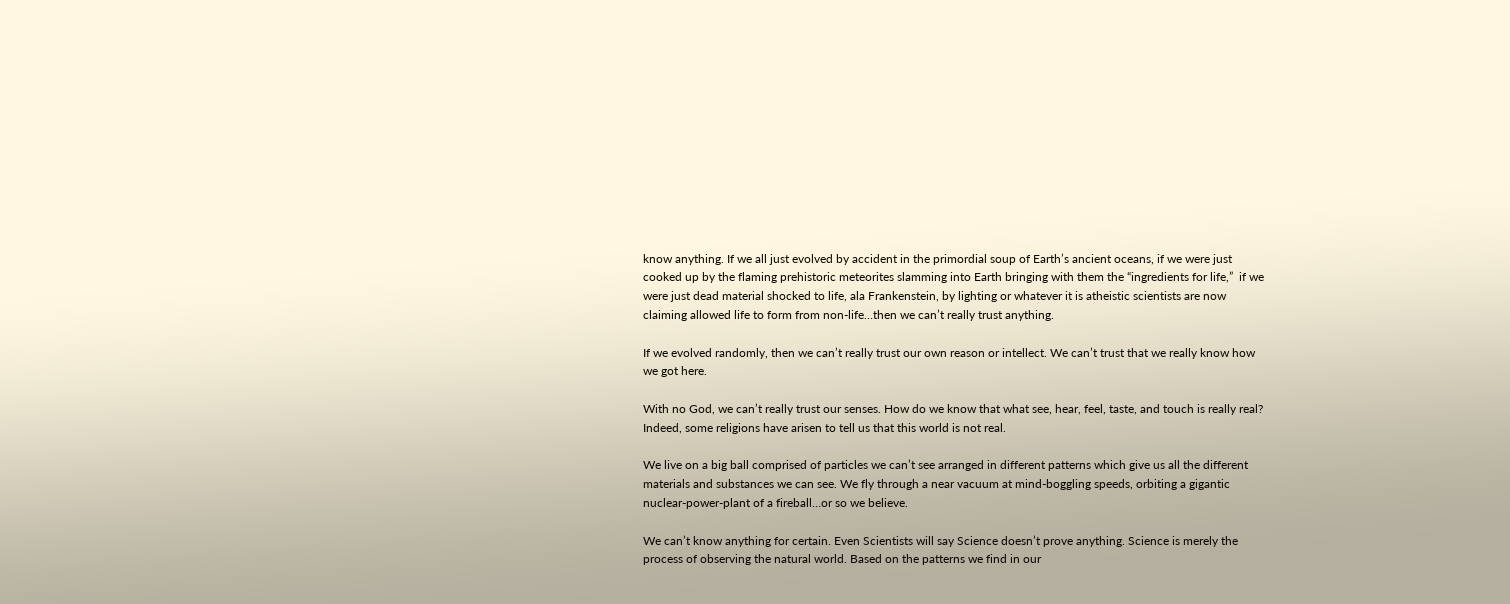know anything. If we all just evolved by accident in the primordial soup of Earth’s ancient oceans, if we were just cooked up by the flaming prehistoric meteorites slamming into Earth bringing with them the “ingredients for life,”  if we were just dead material shocked to life, ala Frankenstein, by lighting or whatever it is atheistic scientists are now claiming allowed life to form from non-life…then we can’t really trust anything.

If we evolved randomly, then we can’t really trust our own reason or intellect. We can’t trust that we really know how we got here.

With no God, we can’t really trust our senses. How do we know that what see, hear, feel, taste, and touch is really real? Indeed, some religions have arisen to tell us that this world is not real.

We live on a big ball comprised of particles we can’t see arranged in different patterns which give us all the different materials and substances we can see. We fly through a near vacuum at mind-boggling speeds, orbiting a gigantic nuclear-power-plant of a fireball…or so we believe.

We can’t know anything for certain. Even Scientists will say Science doesn’t prove anything. Science is merely the process of observing the natural world. Based on the patterns we find in our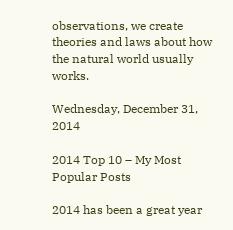observations, we create theories and laws about how the natural world usually works.

Wednesday, December 31, 2014

2014 Top 10 – My Most Popular Posts

2014 has been a great year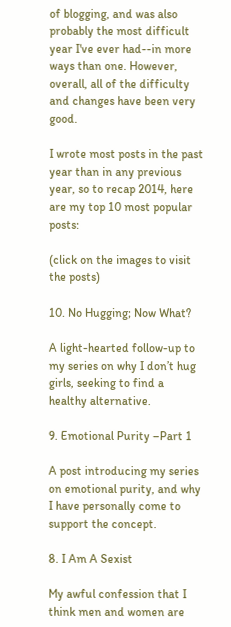of blogging, and was also probably the most difficult year I've ever had--in more ways than one. However, overall, all of the difficulty and changes have been very good.

I wrote most posts in the past year than in any previous year, so to recap 2014, here are my top 10 most popular posts:

(click on the images to visit the posts)

10. No Hugging; Now What?

A light-hearted follow-up to my series on why I don’t hug girls, seeking to find a healthy alternative.

9. Emotional Purity –Part 1

A post introducing my series on emotional purity, and why I have personally come to support the concept.

8. I Am A Sexist

My awful confession that I think men and women are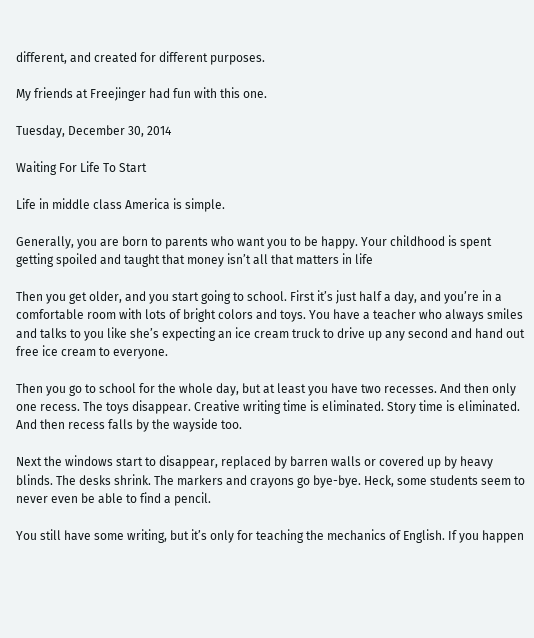different, and created for different purposes.

My friends at Freejinger had fun with this one.

Tuesday, December 30, 2014

Waiting For Life To Start

Life in middle class America is simple.

Generally, you are born to parents who want you to be happy. Your childhood is spent getting spoiled and taught that money isn’t all that matters in life

Then you get older, and you start going to school. First it’s just half a day, and you’re in a comfortable room with lots of bright colors and toys. You have a teacher who always smiles and talks to you like she’s expecting an ice cream truck to drive up any second and hand out free ice cream to everyone.

Then you go to school for the whole day, but at least you have two recesses. And then only one recess. The toys disappear. Creative writing time is eliminated. Story time is eliminated. And then recess falls by the wayside too.

Next the windows start to disappear, replaced by barren walls or covered up by heavy blinds. The desks shrink. The markers and crayons go bye-bye. Heck, some students seem to never even be able to find a pencil.

You still have some writing, but it’s only for teaching the mechanics of English. If you happen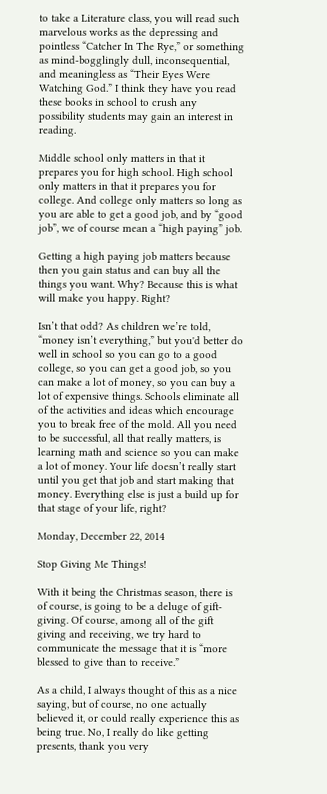to take a Literature class, you will read such marvelous works as the depressing and pointless “Catcher In The Rye,” or something as mind-bogglingly dull, inconsequential, and meaningless as “Their Eyes Were Watching God.” I think they have you read these books in school to crush any possibility students may gain an interest in reading.

Middle school only matters in that it prepares you for high school. High school only matters in that it prepares you for college. And college only matters so long as you are able to get a good job, and by “good job”, we of course mean a “high paying” job.

Getting a high paying job matters because then you gain status and can buy all the things you want. Why? Because this is what will make you happy. Right?

Isn’t that odd? As children we’re told, “money isn’t everything,” but you'd better do well in school so you can go to a good college, so you can get a good job, so you can make a lot of money, so you can buy a lot of expensive things. Schools eliminate all of the activities and ideas which encourage you to break free of the mold. All you need to be successful, all that really matters, is learning math and science so you can make a lot of money. Your life doesn’t really start until you get that job and start making that money. Everything else is just a build up for that stage of your life, right?

Monday, December 22, 2014

Stop Giving Me Things!

With it being the Christmas season, there is of course, is going to be a deluge of gift-giving. Of course, among all of the gift giving and receiving, we try hard to communicate the message that it is “more blessed to give than to receive.”

As a child, I always thought of this as a nice saying, but of course, no one actually believed it, or could really experience this as being true. No, I really do like getting presents, thank you very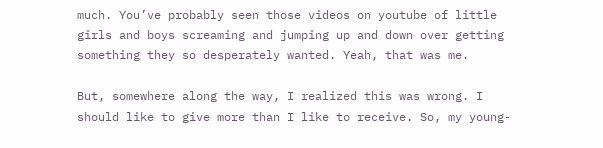much. You’ve probably seen those videos on youtube of little girls and boys screaming and jumping up and down over getting something they so desperately wanted. Yeah, that was me.

But, somewhere along the way, I realized this was wrong. I should like to give more than I like to receive. So, my young-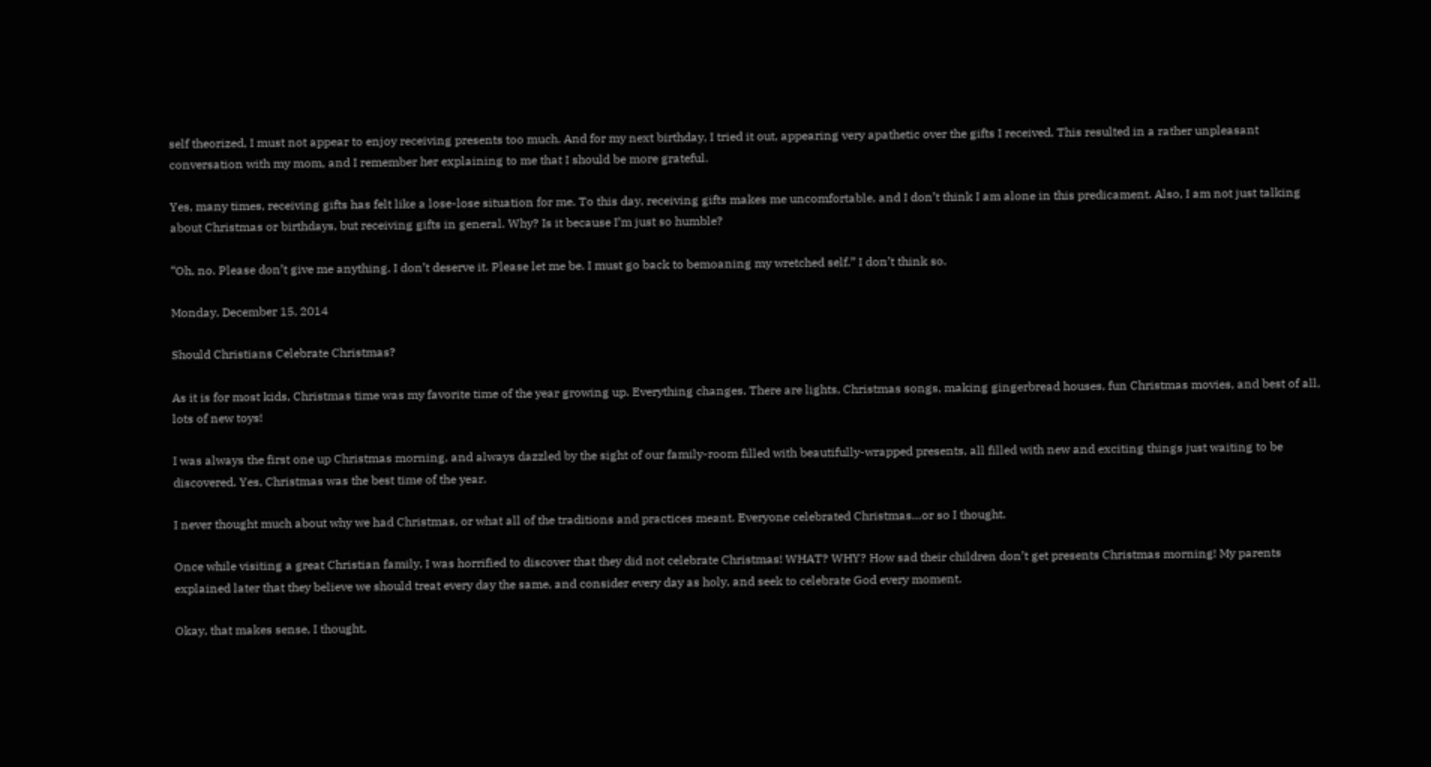self theorized, I must not appear to enjoy receiving presents too much. And for my next birthday, I tried it out, appearing very apathetic over the gifts I received. This resulted in a rather unpleasant conversation with my mom, and I remember her explaining to me that I should be more grateful.

Yes, many times, receiving gifts has felt like a lose-lose situation for me. To this day, receiving gifts makes me uncomfortable, and I don’t think I am alone in this predicament. Also, I am not just talking about Christmas or birthdays, but receiving gifts in general. Why? Is it because I’m just so humble?

“Oh, no. Please don’t give me anything. I don’t deserve it. Please let me be. I must go back to bemoaning my wretched self.” I don’t think so.

Monday, December 15, 2014

Should Christians Celebrate Christmas?

As it is for most kids, Christmas time was my favorite time of the year growing up. Everything changes. There are lights, Christmas songs, making gingerbread houses, fun Christmas movies, and best of all, lots of new toys!

I was always the first one up Christmas morning, and always dazzled by the sight of our family-room filled with beautifully-wrapped presents, all filled with new and exciting things just waiting to be discovered. Yes, Christmas was the best time of the year.

I never thought much about why we had Christmas, or what all of the traditions and practices meant. Everyone celebrated Christmas…or so I thought.

Once while visiting a great Christian family, I was horrified to discover that they did not celebrate Christmas! WHAT? WHY? How sad their children don’t get presents Christmas morning! My parents explained later that they believe we should treat every day the same, and consider every day as holy, and seek to celebrate God every moment.

Okay, that makes sense, I thought,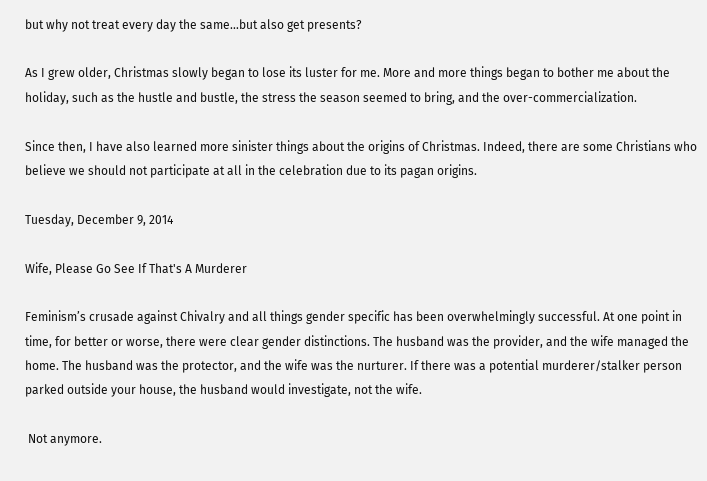but why not treat every day the same…but also get presents?

As I grew older, Christmas slowly began to lose its luster for me. More and more things began to bother me about the holiday, such as the hustle and bustle, the stress the season seemed to bring, and the over-commercialization.

Since then, I have also learned more sinister things about the origins of Christmas. Indeed, there are some Christians who believe we should not participate at all in the celebration due to its pagan origins.

Tuesday, December 9, 2014

Wife, Please Go See If That's A Murderer

Feminism’s crusade against Chivalry and all things gender specific has been overwhelmingly successful. At one point in time, for better or worse, there were clear gender distinctions. The husband was the provider, and the wife managed the home. The husband was the protector, and the wife was the nurturer. If there was a potential murderer/stalker person parked outside your house, the husband would investigate, not the wife.

 Not anymore.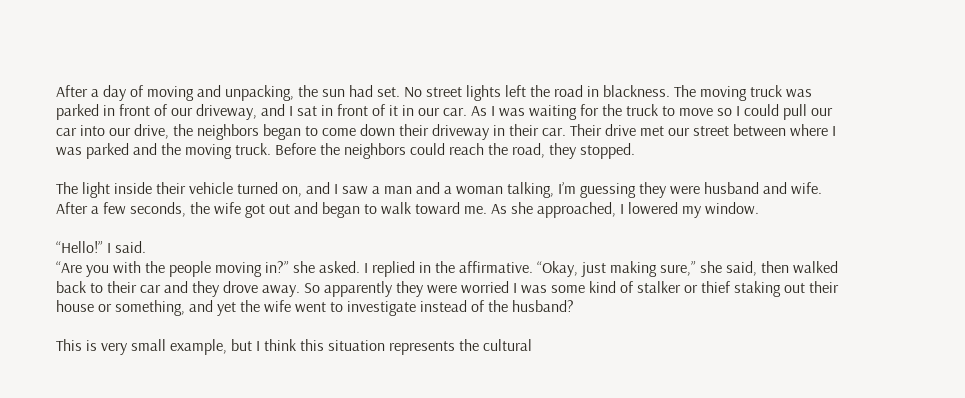After a day of moving and unpacking, the sun had set. No street lights left the road in blackness. The moving truck was parked in front of our driveway, and I sat in front of it in our car. As I was waiting for the truck to move so I could pull our car into our drive, the neighbors began to come down their driveway in their car. Their drive met our street between where I was parked and the moving truck. Before the neighbors could reach the road, they stopped.

The light inside their vehicle turned on, and I saw a man and a woman talking, I’m guessing they were husband and wife. After a few seconds, the wife got out and began to walk toward me. As she approached, I lowered my window.

“Hello!” I said.
“Are you with the people moving in?” she asked. I replied in the affirmative. “Okay, just making sure,” she said, then walked back to their car and they drove away. So apparently they were worried I was some kind of stalker or thief staking out their house or something, and yet the wife went to investigate instead of the husband?

This is very small example, but I think this situation represents the cultural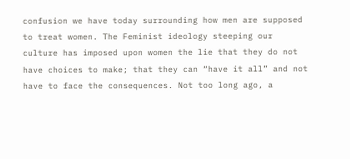confusion we have today surrounding how men are supposed to treat women. The Feminist ideology steeping our culture has imposed upon women the lie that they do not have choices to make; that they can “have it all” and not have to face the consequences. Not too long ago, a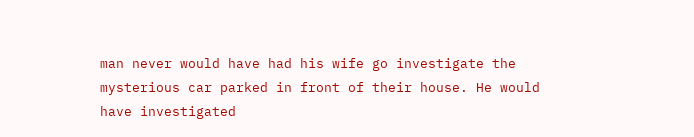man never would have had his wife go investigate the mysterious car parked in front of their house. He would have investigated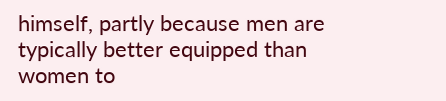himself, partly because men are typically better equipped than women to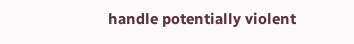handle potentially violent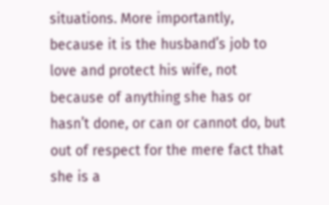situations. More importantly, because it is the husband’s job to love and protect his wife, not because of anything she has or hasn’t done, or can or cannot do, but out of respect for the mere fact that she is a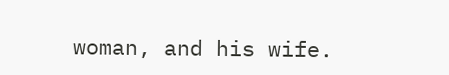woman, and his wife.